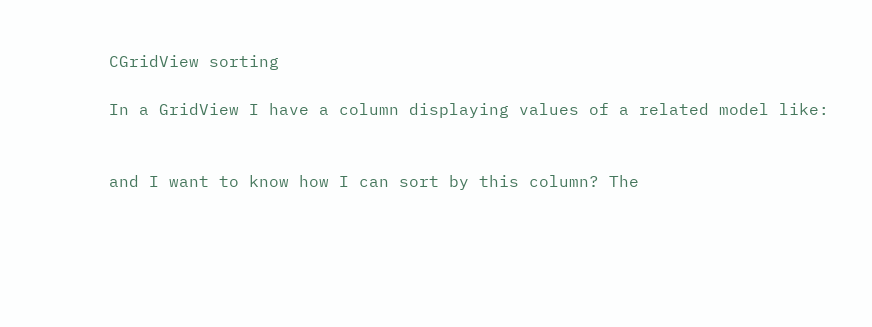CGridView sorting

In a GridView I have a column displaying values of a related model like:


and I want to know how I can sort by this column? The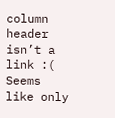column header isn’t a link :( Seems like only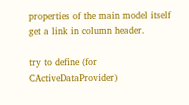properties of the main model itself get a link in column header.

try to define (for CActiveDataProvider)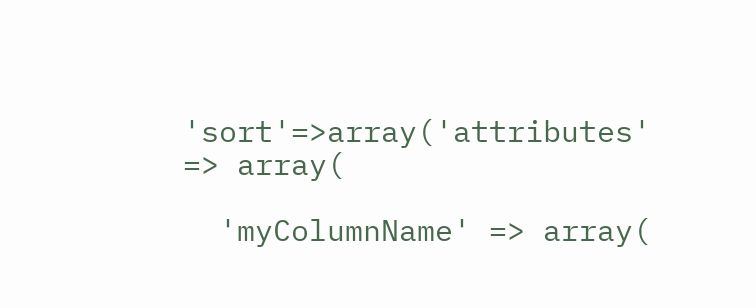'sort'=>array('attributes' => array(

  'myColumnName' => array(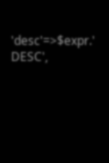'desc'=>$expr.' DESC',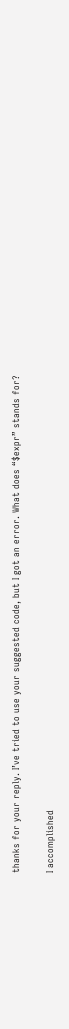thanks for your reply. I’ve tried to use your suggested code, but I got an error. What does “$expr” stands for?

I accomplished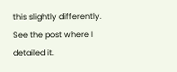this slightly differently. See the post where I detailed it.